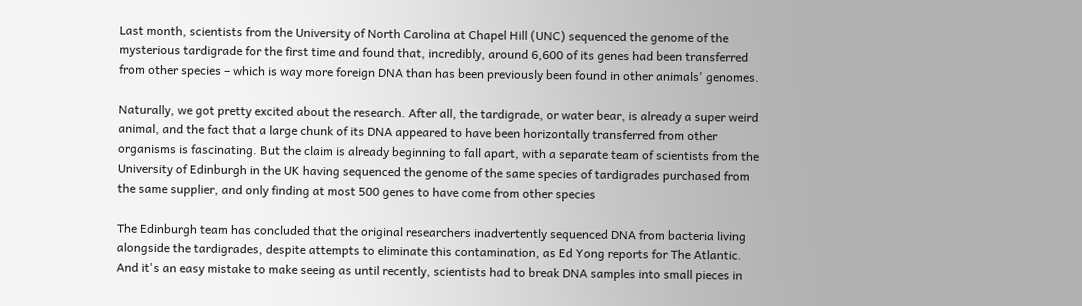Last month, scientists from the University of North Carolina at Chapel Hill (UNC) sequenced the genome of the mysterious tardigrade for the first time and found that, incredibly, around 6,600 of its genes had been transferred from other species – which is way more foreign DNA than has been previously been found in other animals' genomes.

Naturally, we got pretty excited about the research. After all, the tardigrade, or water bear, is already a super weird animal, and the fact that a large chunk of its DNA appeared to have been horizontally transferred from other organisms is fascinating. But the claim is already beginning to fall apart, with a separate team of scientists from the University of Edinburgh in the UK having sequenced the genome of the same species of tardigrades purchased from the same supplier, and only finding at most 500 genes to have come from other species

The Edinburgh team has concluded that the original researchers inadvertently sequenced DNA from bacteria living alongside the tardigrades, despite attempts to eliminate this contamination, as Ed Yong reports for The Atlantic. And it's an easy mistake to make seeing as until recently, scientists had to break DNA samples into small pieces in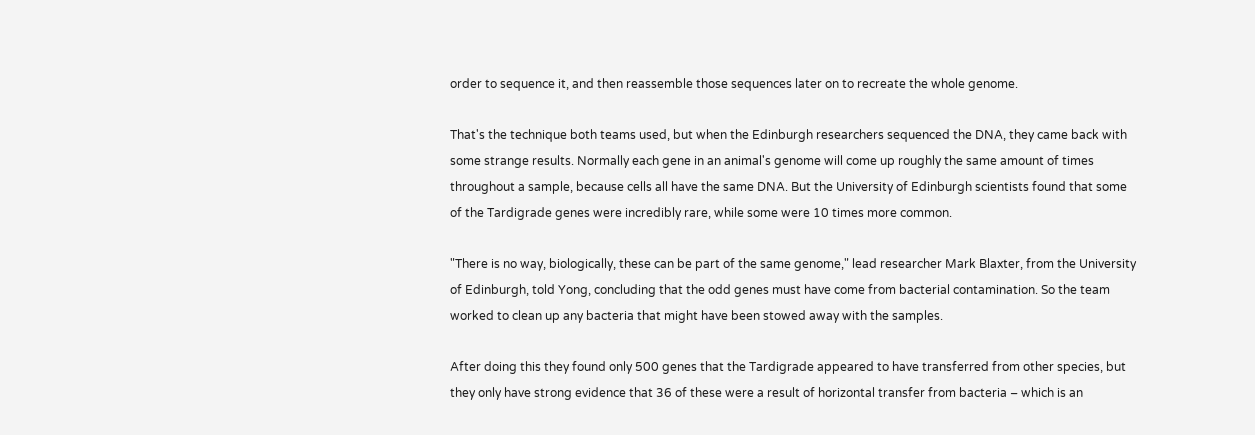order to sequence it, and then reassemble those sequences later on to recreate the whole genome.

That's the technique both teams used, but when the Edinburgh researchers sequenced the DNA, they came back with some strange results. Normally each gene in an animal's genome will come up roughly the same amount of times throughout a sample, because cells all have the same DNA. But the University of Edinburgh scientists found that some of the Tardigrade genes were incredibly rare, while some were 10 times more common.

"There is no way, biologically, these can be part of the same genome," lead researcher Mark Blaxter, from the University of Edinburgh, told Yong, concluding that the odd genes must have come from bacterial contamination. So the team worked to clean up any bacteria that might have been stowed away with the samples.

After doing this they found only 500 genes that the Tardigrade appeared to have transferred from other species, but they only have strong evidence that 36 of these were a result of horizontal transfer from bacteria – which is an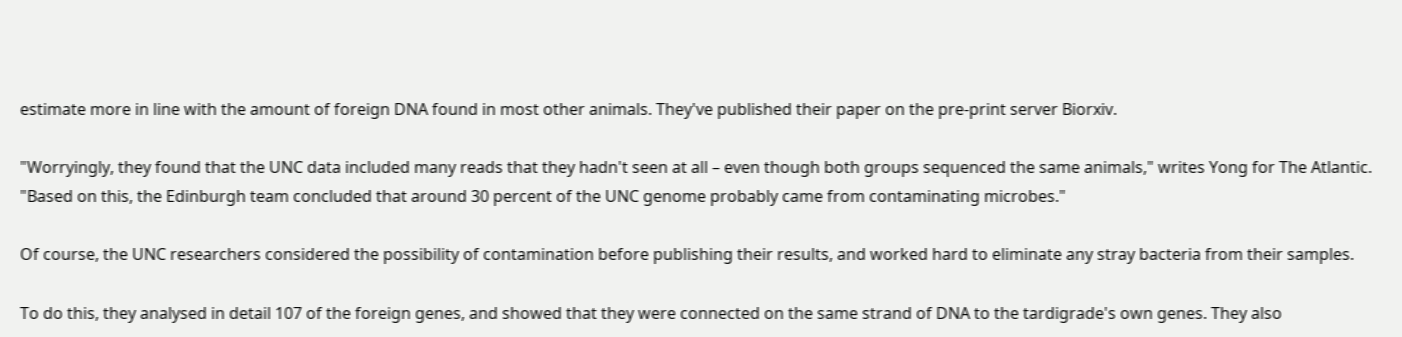estimate more in line with the amount of foreign DNA found in most other animals. They've published their paper on the pre-print server Biorxiv.

"Worryingly, they found that the UNC data included many reads that they hadn't seen at all – even though both groups sequenced the same animals," writes Yong for The Atlantic. "Based on this, the Edinburgh team concluded that around 30 percent of the UNC genome probably came from contaminating microbes."

Of course, the UNC researchers considered the possibility of contamination before publishing their results, and worked hard to eliminate any stray bacteria from their samples.

To do this, they analysed in detail 107 of the foreign genes, and showed that they were connected on the same strand of DNA to the tardigrade's own genes. They also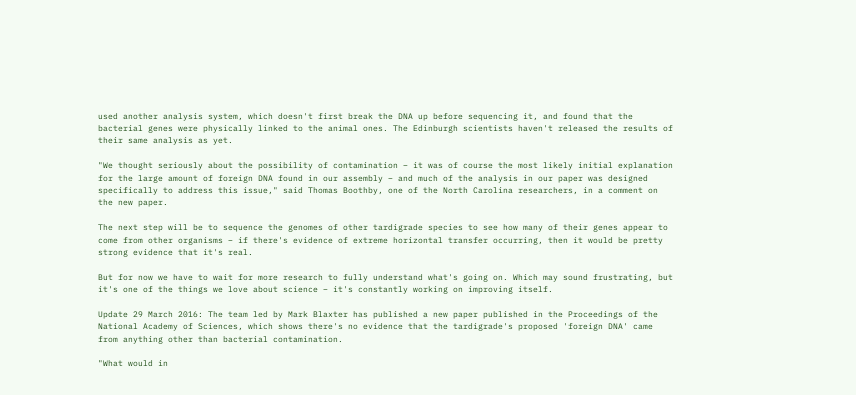used another analysis system, which doesn't first break the DNA up before sequencing it, and found that the bacterial genes were physically linked to the animal ones. The Edinburgh scientists haven't released the results of their same analysis as yet.

"We thought seriously about the possibility of contamination – it was of course the most likely initial explanation for the large amount of foreign DNA found in our assembly – and much of the analysis in our paper was designed specifically to address this issue," said Thomas Boothby, one of the North Carolina researchers, in a comment on the new paper.

The next step will be to sequence the genomes of other tardigrade species to see how many of their genes appear to come from other organisms – if there's evidence of extreme horizontal transfer occurring, then it would be pretty strong evidence that it's real.

But for now we have to wait for more research to fully understand what's going on. Which may sound frustrating, but it's one of the things we love about science – it's constantly working on improving itself.

Update 29 March 2016: The team led by Mark Blaxter has published a new paper published in the Proceedings of the National Academy of Sciences, which shows there's no evidence that the tardigrade's proposed 'foreign DNA' came from anything other than bacterial contamination.

"What would in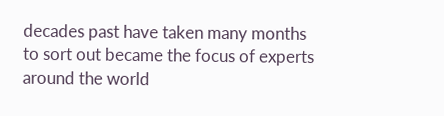decades past have taken many months to sort out became the focus of experts around the world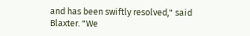and has been swiftly resolved," said Blaxter. "We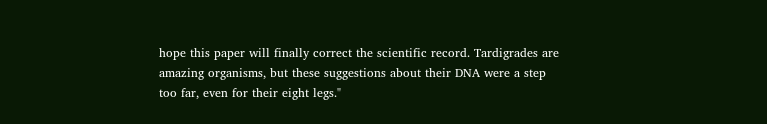hope this paper will finally correct the scientific record. Tardigrades are amazing organisms, but these suggestions about their DNA were a step too far, even for their eight legs."